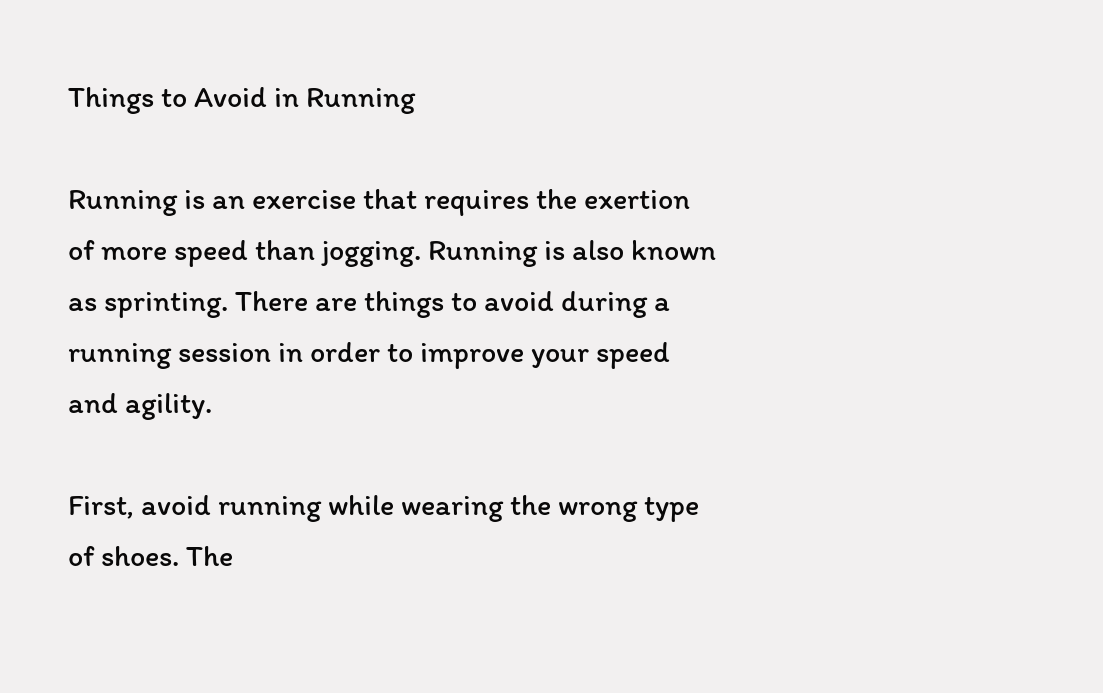Things to Avoid in Running

Running is an exercise that requires the exertion of more speed than jogging. Running is also known as sprinting. There are things to avoid during a running session in order to improve your speed and agility.

First, avoid running while wearing the wrong type of shoes. The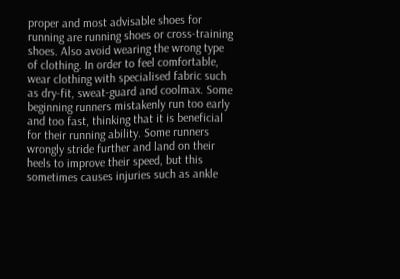proper and most advisable shoes for running are running shoes or cross-training shoes. Also avoid wearing the wrong type of clothing. In order to feel comfortable, wear clothing with specialised fabric such as dry-fit, sweat-guard and coolmax. Some beginning runners mistakenly run too early and too fast, thinking that it is beneficial for their running ability. Some runners wrongly stride further and land on their heels to improve their speed, but this sometimes causes injuries such as ankle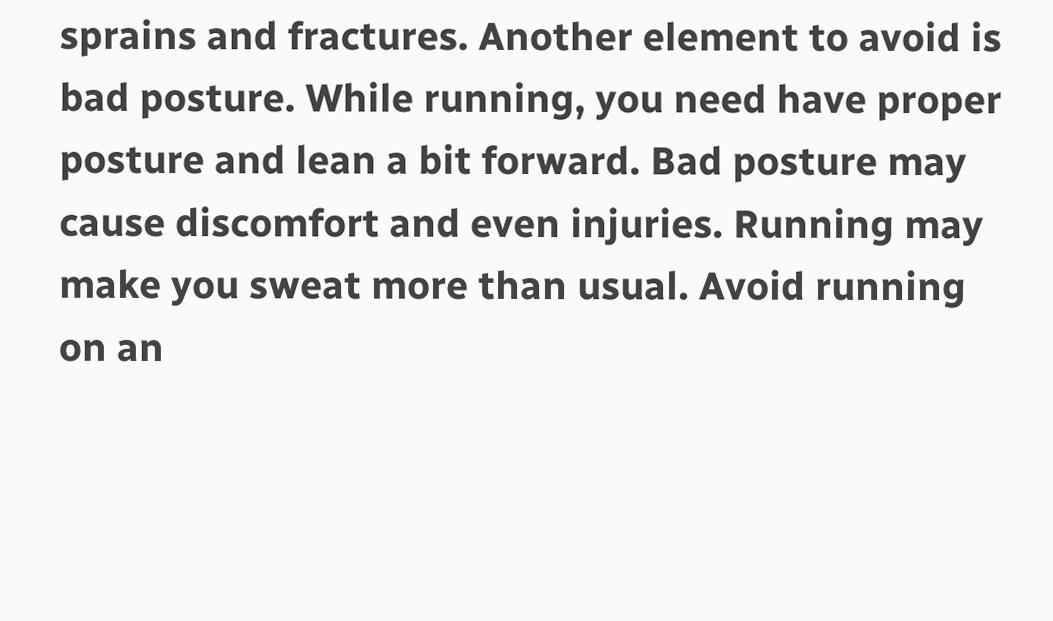sprains and fractures. Another element to avoid is bad posture. While running, you need have proper posture and lean a bit forward. Bad posture may cause discomfort and even injuries. Running may make you sweat more than usual. Avoid running on an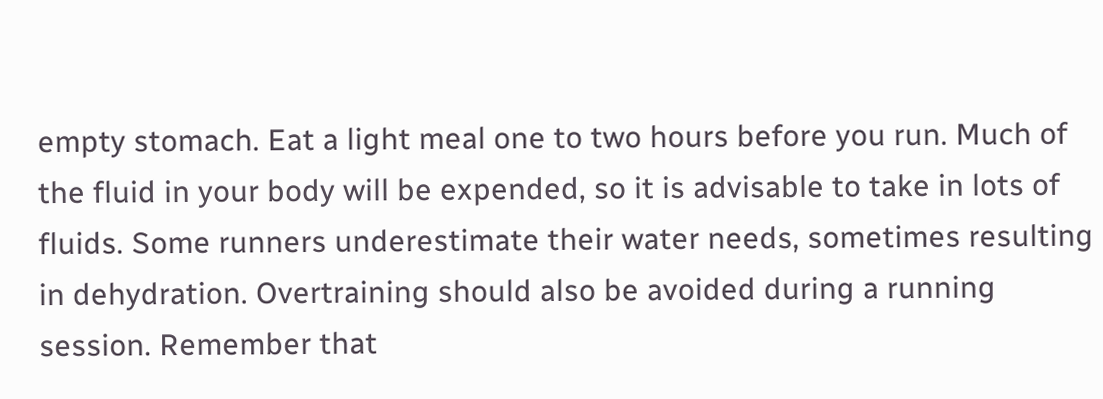empty stomach. Eat a light meal one to two hours before you run. Much of the fluid in your body will be expended, so it is advisable to take in lots of fluids. Some runners underestimate their water needs, sometimes resulting in dehydration. Overtraining should also be avoided during a running session. Remember that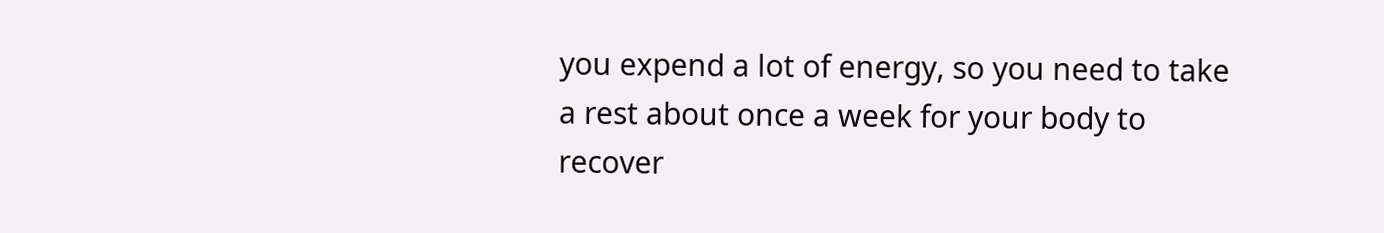you expend a lot of energy, so you need to take a rest about once a week for your body to recover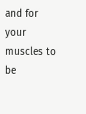and for your muscles to be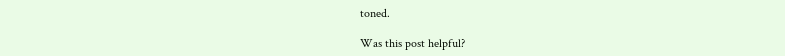toned.

Was this post helpful?